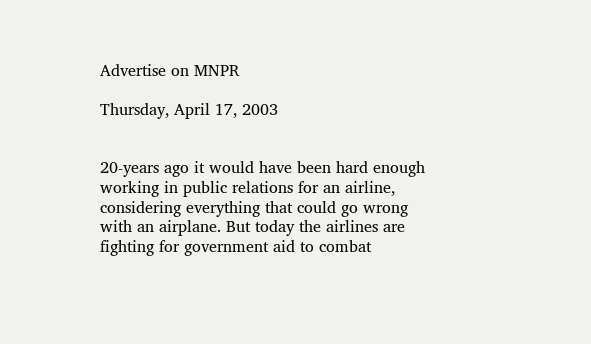Advertise on MNPR

Thursday, April 17, 2003


20-years ago it would have been hard enough working in public relations for an airline, considering everything that could go wrong with an airplane. But today the airlines are fighting for government aid to combat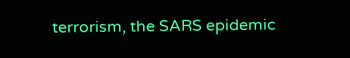terrorism, the SARS epidemic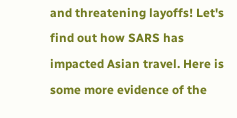and threatening layoffs! Let's find out how SARS has impacted Asian travel. Here is some more evidence of the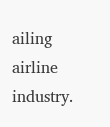ailing airline industry.